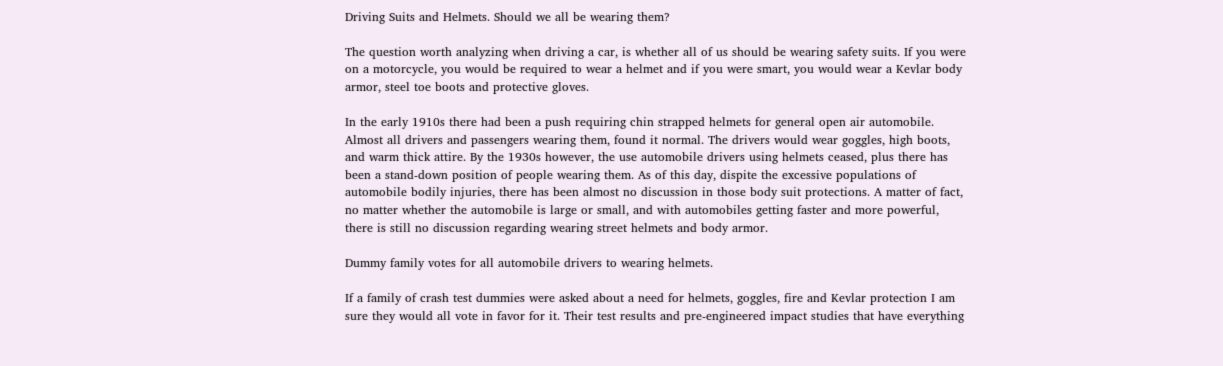Driving Suits and Helmets. Should we all be wearing them?

The question worth analyzing when driving a car, is whether all of us should be wearing safety suits. If you were on a motorcycle, you would be required to wear a helmet and if you were smart, you would wear a Kevlar body armor, steel toe boots and protective gloves.

In the early 1910s there had been a push requiring chin strapped helmets for general open air automobile. Almost all drivers and passengers wearing them, found it normal. The drivers would wear goggles, high boots, and warm thick attire. By the 1930s however, the use automobile drivers using helmets ceased, plus there has been a stand-down position of people wearing them. As of this day, dispite the excessive populations of automobile bodily injuries, there has been almost no discussion in those body suit protections. A matter of fact, no matter whether the automobile is large or small, and with automobiles getting faster and more powerful, there is still no discussion regarding wearing street helmets and body armor.

Dummy family votes for all automobile drivers to wearing helmets.

If a family of crash test dummies were asked about a need for helmets, goggles, fire and Kevlar protection I am sure they would all vote in favor for it. Their test results and pre-engineered impact studies that have everything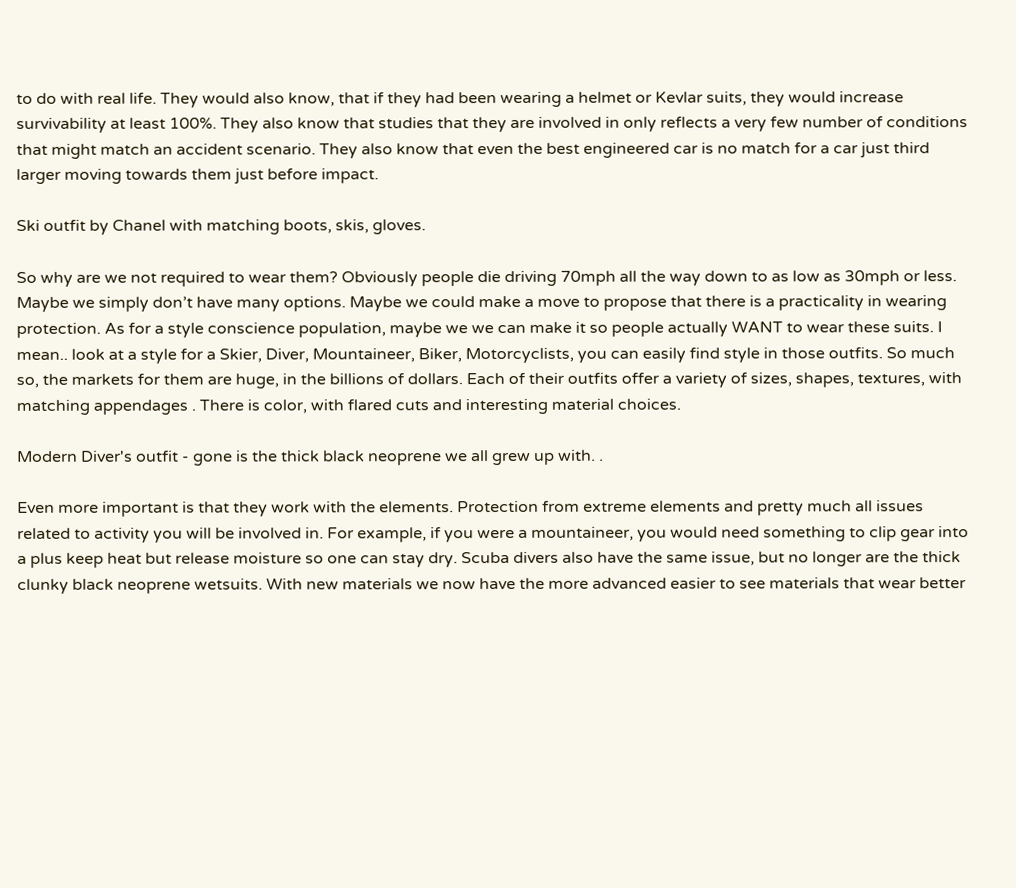to do with real life. They would also know, that if they had been wearing a helmet or Kevlar suits, they would increase survivability at least 100%. They also know that studies that they are involved in only reflects a very few number of conditions that might match an accident scenario. They also know that even the best engineered car is no match for a car just third larger moving towards them just before impact.

Ski outfit by Chanel with matching boots, skis, gloves.

So why are we not required to wear them? Obviously people die driving 70mph all the way down to as low as 30mph or less. Maybe we simply don’t have many options. Maybe we could make a move to propose that there is a practicality in wearing protection. As for a style conscience population, maybe we we can make it so people actually WANT to wear these suits. I mean.. look at a style for a Skier, Diver, Mountaineer, Biker, Motorcyclists, you can easily find style in those outfits. So much so, the markets for them are huge, in the billions of dollars. Each of their outfits offer a variety of sizes, shapes, textures, with matching appendages . There is color, with flared cuts and interesting material choices.

Modern Diver's outfit - gone is the thick black neoprene we all grew up with. .

Even more important is that they work with the elements. Protection from extreme elements and pretty much all issues related to activity you will be involved in. For example, if you were a mountaineer, you would need something to clip gear into a plus keep heat but release moisture so one can stay dry. Scuba divers also have the same issue, but no longer are the thick clunky black neoprene wetsuits. With new materials we now have the more advanced easier to see materials that wear better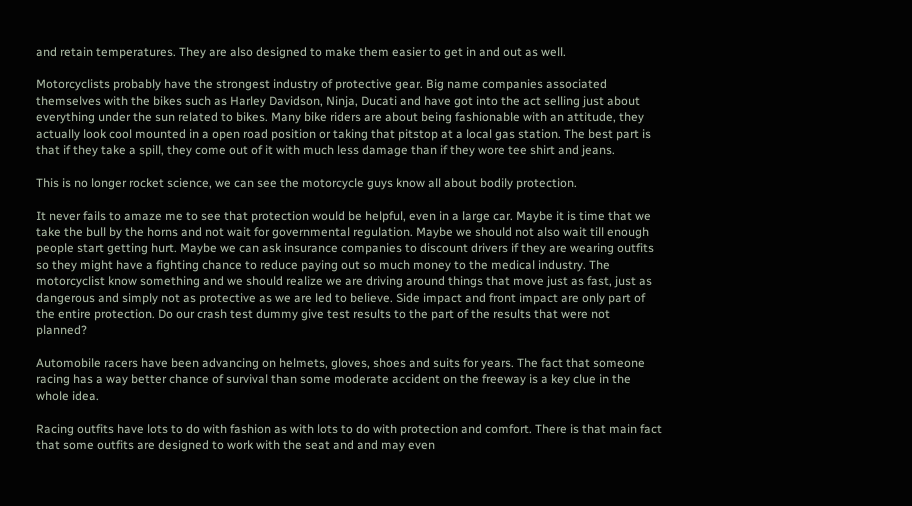and retain temperatures. They are also designed to make them easier to get in and out as well.

Motorcyclists probably have the strongest industry of protective gear. Big name companies associated themselves with the bikes such as Harley Davidson, Ninja, Ducati and have got into the act selling just about everything under the sun related to bikes. Many bike riders are about being fashionable with an attitude, they actually look cool mounted in a open road position or taking that pitstop at a local gas station. The best part is that if they take a spill, they come out of it with much less damage than if they wore tee shirt and jeans.

This is no longer rocket science, we can see the motorcycle guys know all about bodily protection.

It never fails to amaze me to see that protection would be helpful, even in a large car. Maybe it is time that we take the bull by the horns and not wait for governmental regulation. Maybe we should not also wait till enough people start getting hurt. Maybe we can ask insurance companies to discount drivers if they are wearing outfits so they might have a fighting chance to reduce paying out so much money to the medical industry. The motorcyclist know something and we should realize we are driving around things that move just as fast, just as dangerous and simply not as protective as we are led to believe. Side impact and front impact are only part of the entire protection. Do our crash test dummy give test results to the part of the results that were not planned?

Automobile racers have been advancing on helmets, gloves, shoes and suits for years. The fact that someone racing has a way better chance of survival than some moderate accident on the freeway is a key clue in the whole idea.

Racing outfits have lots to do with fashion as with lots to do with protection and comfort. There is that main fact that some outfits are designed to work with the seat and and may even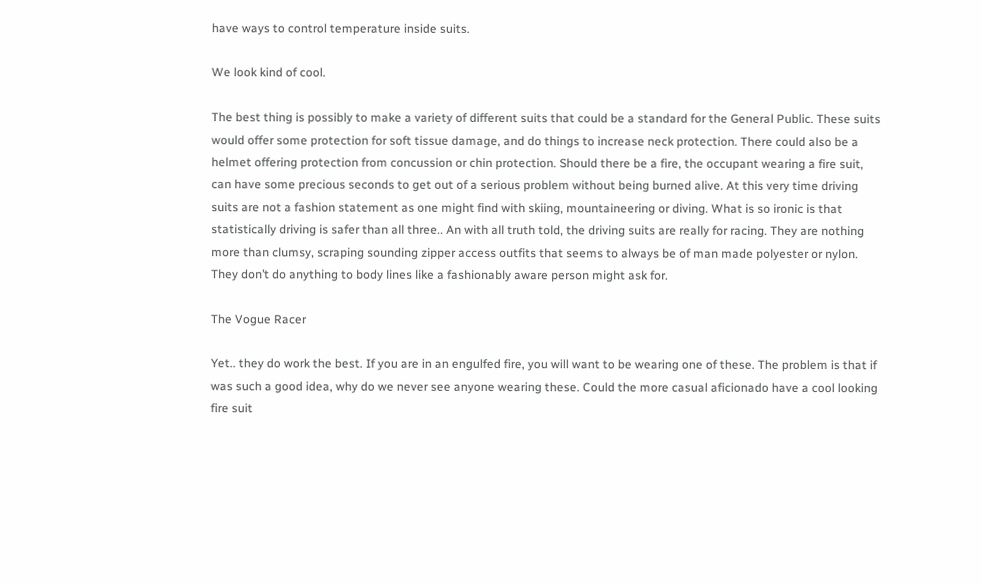have ways to control temperature inside suits.

We look kind of cool.

The best thing is possibly to make a variety of different suits that could be a standard for the General Public. These suits would offer some protection for soft tissue damage, and do things to increase neck protection. There could also be a helmet offering protection from concussion or chin protection. Should there be a fire, the occupant wearing a fire suit, can have some precious seconds to get out of a serious problem without being burned alive. At this very time driving suits are not a fashion statement as one might find with skiing, mountaineering or diving. What is so ironic is that statistically driving is safer than all three.. An with all truth told, the driving suits are really for racing. They are nothing more than clumsy, scraping sounding zipper access outfits that seems to always be of man made polyester or nylon. They don’t do anything to body lines like a fashionably aware person might ask for.

The Vogue Racer

Yet.. they do work the best. If you are in an engulfed fire, you will want to be wearing one of these. The problem is that if was such a good idea, why do we never see anyone wearing these. Could the more casual aficionado have a cool looking fire suit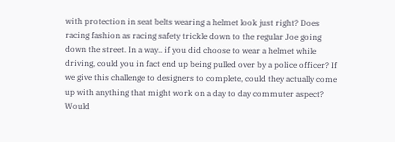with protection in seat belts wearing a helmet look just right? Does racing fashion as racing safety trickle down to the regular Joe going down the street. In a way.. if you did choose to wear a helmet while driving, could you in fact end up being pulled over by a police officer? If we give this challenge to designers to complete, could they actually come up with anything that might work on a day to day commuter aspect? Would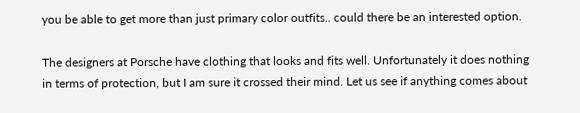you be able to get more than just primary color outfits.. could there be an interested option.

The designers at Porsche have clothing that looks and fits well. Unfortunately it does nothing in terms of protection, but I am sure it crossed their mind. Let us see if anything comes about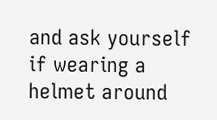and ask yourself if wearing a helmet around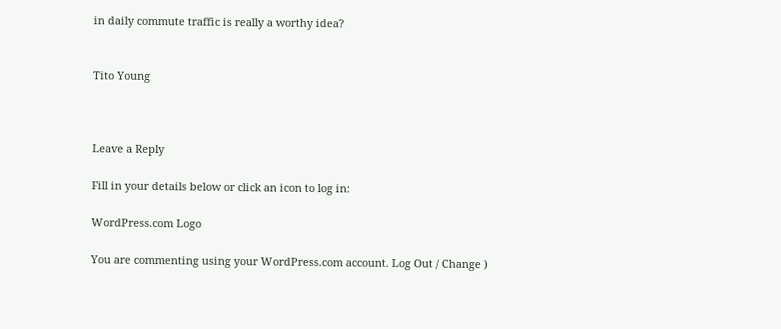in daily commute traffic is really a worthy idea?


Tito Young



Leave a Reply

Fill in your details below or click an icon to log in:

WordPress.com Logo

You are commenting using your WordPress.com account. Log Out / Change )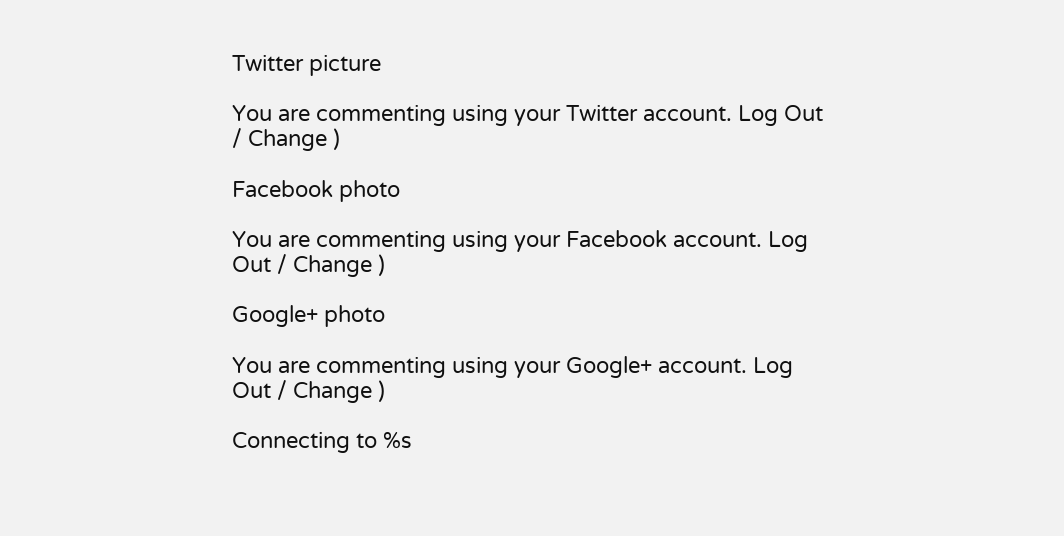Twitter picture

You are commenting using your Twitter account. Log Out / Change )

Facebook photo

You are commenting using your Facebook account. Log Out / Change )

Google+ photo

You are commenting using your Google+ account. Log Out / Change )

Connecting to %s